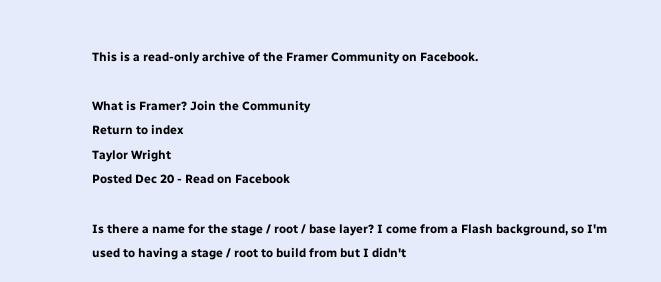This is a read-only archive of the Framer Community on Facebook.

What is Framer? Join the Community
Return to index
Taylor Wright
Posted Dec 20 - Read on Facebook

Is there a name for the stage / root / base layer? I come from a Flash background, so I'm used to having a stage / root to build from but I didn't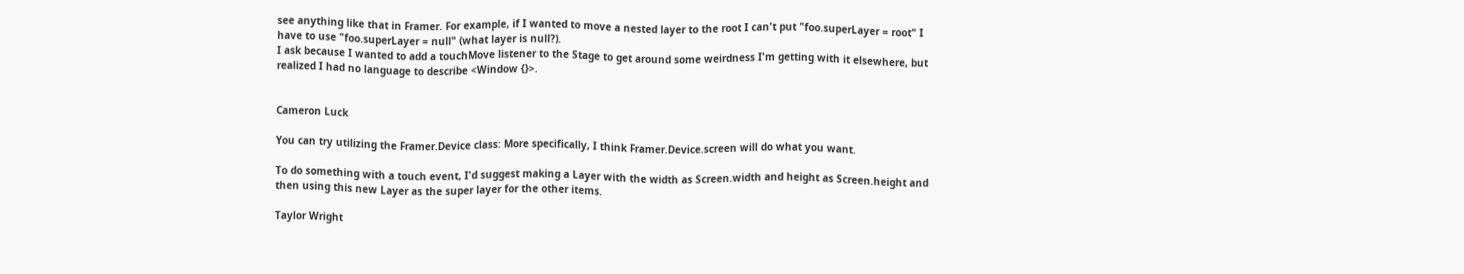see anything like that in Framer. For example, if I wanted to move a nested layer to the root I can't put "foo.superLayer = root" I have to use "foo.superLayer = null" (what layer is null?).
I ask because I wanted to add a touchMove listener to the Stage to get around some weirdness I'm getting with it elsewhere, but realized I had no language to describe <Window {}>.


Cameron Luck

You can try utilizing the Framer.Device class: More specifically, I think Framer.Device.screen will do what you want.

To do something with a touch event, I'd suggest making a Layer with the width as Screen.width and height as Screen.height and then using this new Layer as the super layer for the other items.

Taylor Wright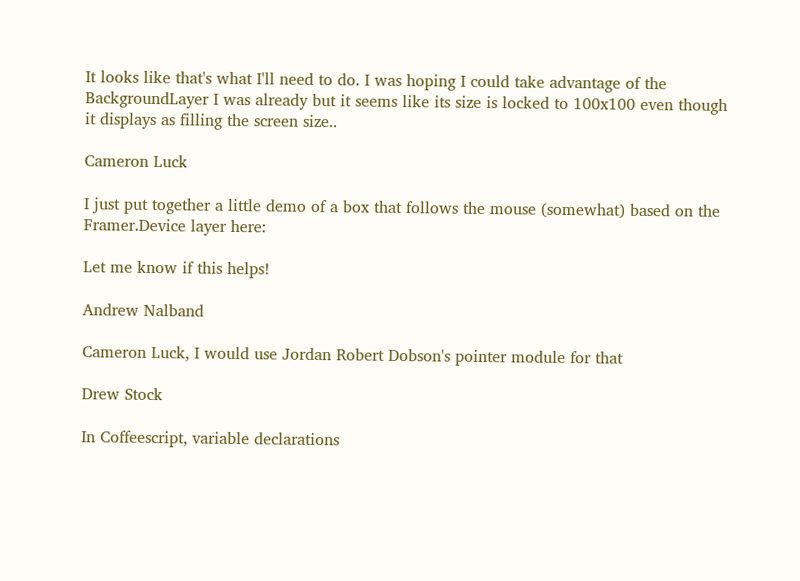It looks like that's what I'll need to do. I was hoping I could take advantage of the BackgroundLayer I was already but it seems like its size is locked to 100x100 even though it displays as filling the screen size..

Cameron Luck

I just put together a little demo of a box that follows the mouse (somewhat) based on the Framer.Device layer here:

Let me know if this helps!

Andrew Nalband

Cameron Luck, I would use Jordan Robert Dobson's pointer module for that

Drew Stock

In Coffeescript, variable declarations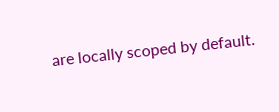are locally scoped by default.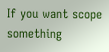If you want scope something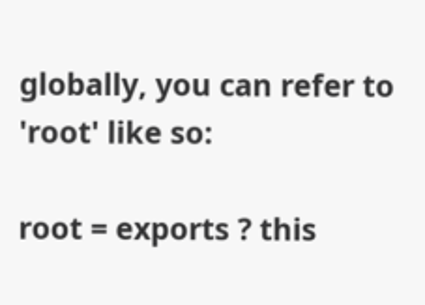globally, you can refer to 'root' like so:

root = exports ? this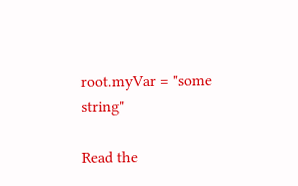root.myVar = "some string"

Read the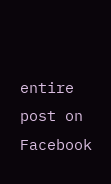entire post on Facebook